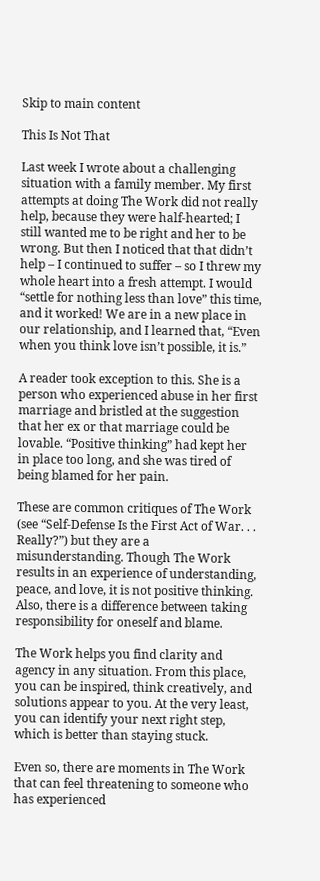Skip to main content

This Is Not That

Last week I wrote about a challenging situation with a family member. My first attempts at doing The Work did not really help, because they were half-hearted; I still wanted me to be right and her to be wrong. But then I noticed that that didn’t help – I continued to suffer – so I threw my whole heart into a fresh attempt. I would “settle for nothing less than love” this time, and it worked! We are in a new place in our relationship, and I learned that, “Even when you think love isn’t possible, it is.”

A reader took exception to this. She is a person who experienced abuse in her first marriage and bristled at the suggestion that her ex or that marriage could be lovable. “Positive thinking” had kept her in place too long, and she was tired of being blamed for her pain.

These are common critiques of The Work (see “Self-Defense Is the First Act of War. . . Really?”) but they are a misunderstanding. Though The Work results in an experience of understanding, peace, and love, it is not positive thinking. Also, there is a difference between taking responsibility for oneself and blame.

The Work helps you find clarity and agency in any situation. From this place, you can be inspired, think creatively, and solutions appear to you. At the very least, you can identify your next right step, which is better than staying stuck.

Even so, there are moments in The Work that can feel threatening to someone who has experienced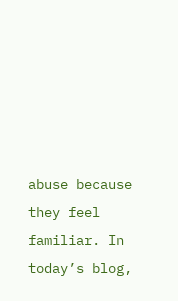abuse because they feel familiar. In today’s blog,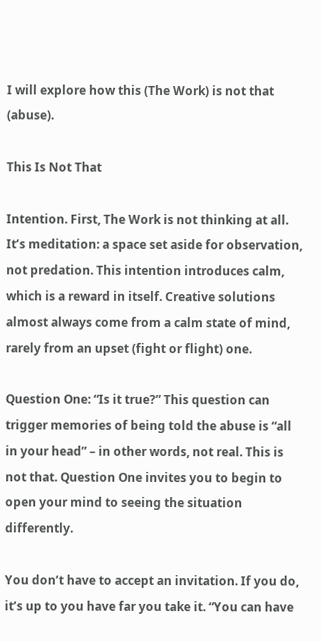I will explore how this (The Work) is not that (abuse).

This Is Not That

Intention. First, The Work is not thinking at all. It’s meditation: a space set aside for observation, not predation. This intention introduces calm, which is a reward in itself. Creative solutions almost always come from a calm state of mind, rarely from an upset (fight or flight) one.

Question One: “Is it true?” This question can trigger memories of being told the abuse is “all in your head” – in other words, not real. This is not that. Question One invites you to begin to open your mind to seeing the situation differently.

You don’t have to accept an invitation. If you do, it’s up to you have far you take it. “You can have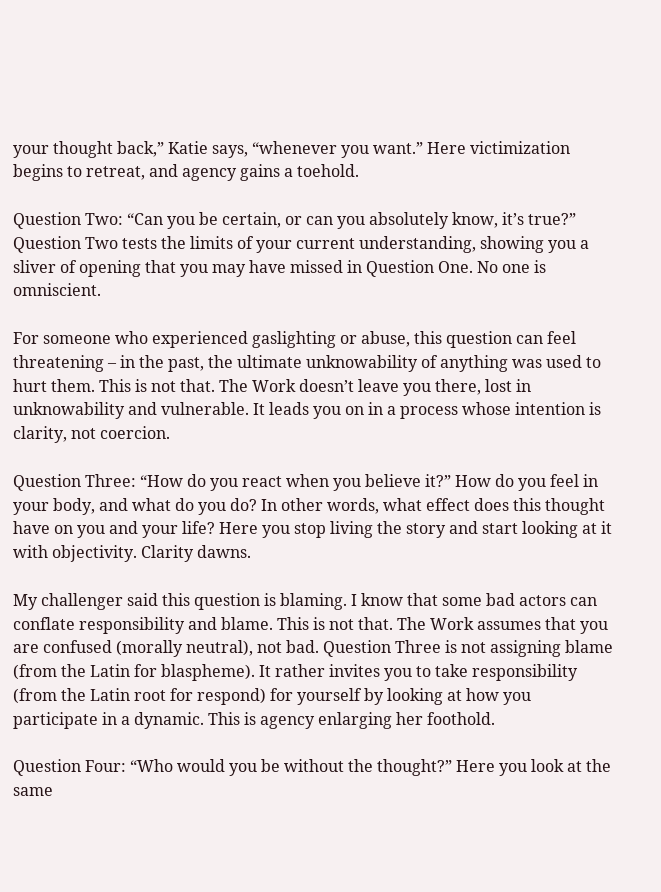your thought back,” Katie says, “whenever you want.” Here victimization begins to retreat, and agency gains a toehold.

Question Two: “Can you be certain, or can you absolutely know, it’s true?” Question Two tests the limits of your current understanding, showing you a sliver of opening that you may have missed in Question One. No one is omniscient.

For someone who experienced gaslighting or abuse, this question can feel threatening – in the past, the ultimate unknowability of anything was used to hurt them. This is not that. The Work doesn’t leave you there, lost in unknowability and vulnerable. It leads you on in a process whose intention is clarity, not coercion.

Question Three: “How do you react when you believe it?” How do you feel in your body, and what do you do? In other words, what effect does this thought have on you and your life? Here you stop living the story and start looking at it with objectivity. Clarity dawns.

My challenger said this question is blaming. I know that some bad actors can conflate responsibility and blame. This is not that. The Work assumes that you are confused (morally neutral), not bad. Question Three is not assigning blame (from the Latin for blaspheme). It rather invites you to take responsibility (from the Latin root for respond) for yourself by looking at how you participate in a dynamic. This is agency enlarging her foothold.

Question Four: “Who would you be without the thought?” Here you look at the same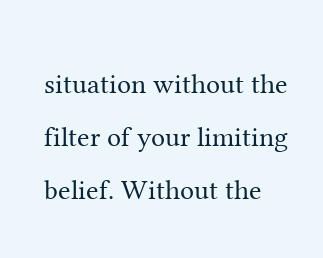situation without the filter of your limiting belief. Without the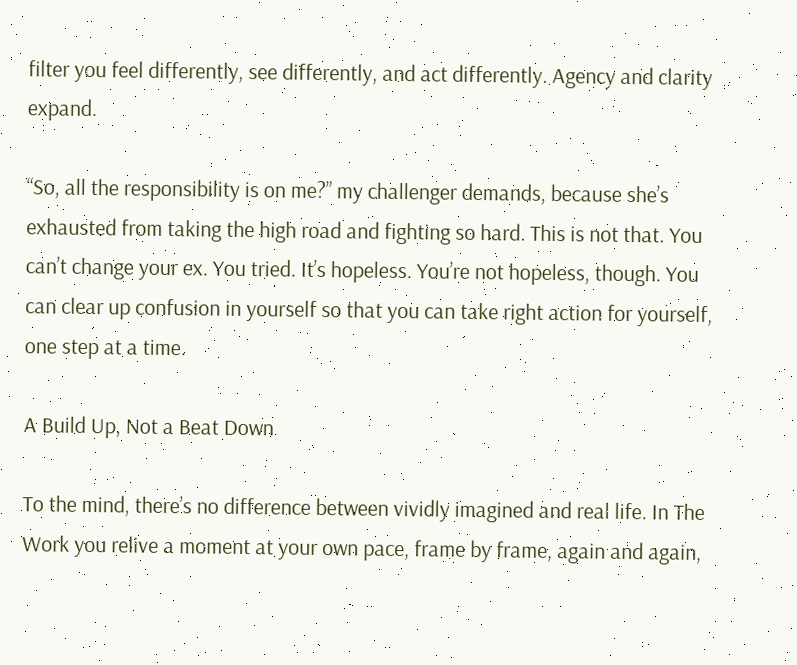filter you feel differently, see differently, and act differently. Agency and clarity expand.

“So, all the responsibility is on me?” my challenger demands, because she’s exhausted from taking the high road and fighting so hard. This is not that. You can’t change your ex. You tried. It’s hopeless. You’re not hopeless, though. You can clear up confusion in yourself so that you can take right action for yourself, one step at a time.

A Build Up, Not a Beat Down

To the mind, there’s no difference between vividly imagined and real life. In The Work you relive a moment at your own pace, frame by frame, again and again,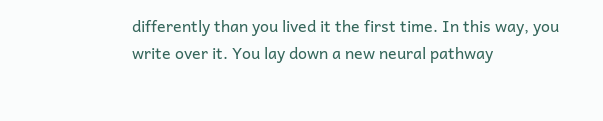differently than you lived it the first time. In this way, you write over it. You lay down a new neural pathway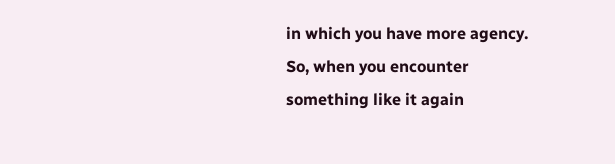in which you have more agency. So, when you encounter something like it again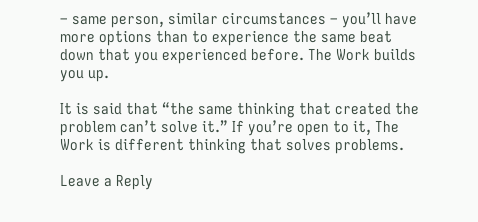– same person, similar circumstances – you’ll have more options than to experience the same beat down that you experienced before. The Work builds you up.

It is said that “the same thinking that created the problem can’t solve it.” If you’re open to it, The Work is different thinking that solves problems.

Leave a Reply